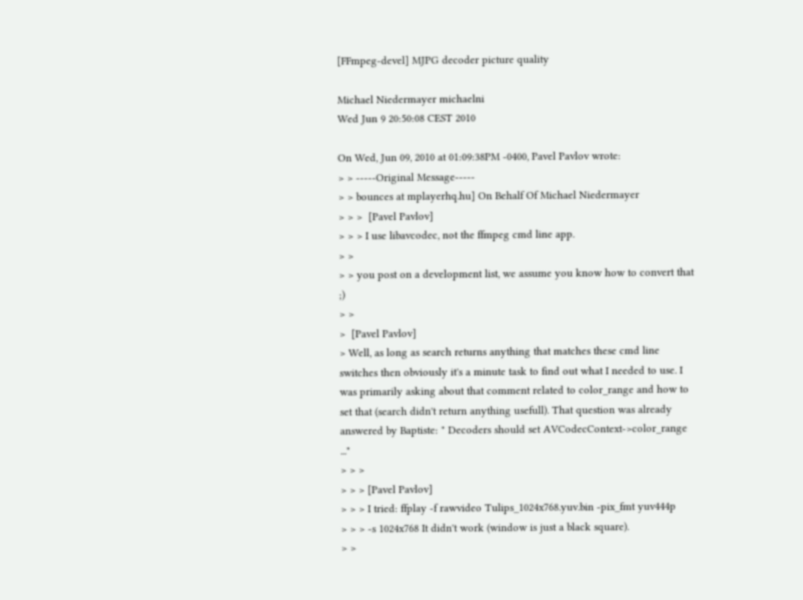[FFmpeg-devel] MJPG decoder picture quality

Michael Niedermayer michaelni
Wed Jun 9 20:50:08 CEST 2010

On Wed, Jun 09, 2010 at 01:09:38PM -0400, Pavel Pavlov wrote:
> > -----Original Message-----
> > bounces at mplayerhq.hu] On Behalf Of Michael Niedermayer
> > >  [Pavel Pavlov]
> > > I use libavcodec, not the ffmpeg cmd line app.
> >
> > you post on a development list, we assume you know how to convert that ;)
> >
>  [Pavel Pavlov]
> Well, as long as search returns anything that matches these cmd line switches then obviously it's a minute task to find out what I needed to use. I was primarily asking about that comment related to color_range and how to set that (search didn't return anything usefull). That question was already answered by Baptiste: " Decoders should set AVCodecContext->color_range ..."
> > >
> > > [Pavel Pavlov]
> > > I tried: ffplay -f rawvideo Tulips_1024x768.yuv.bin -pix_fmt yuv444p
> > > -s 1024x768 It didn't work (window is just a black square).
> >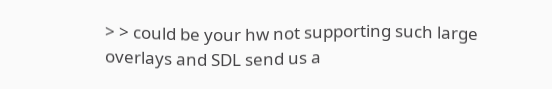> > could be your hw not supporting such large overlays and SDL send us a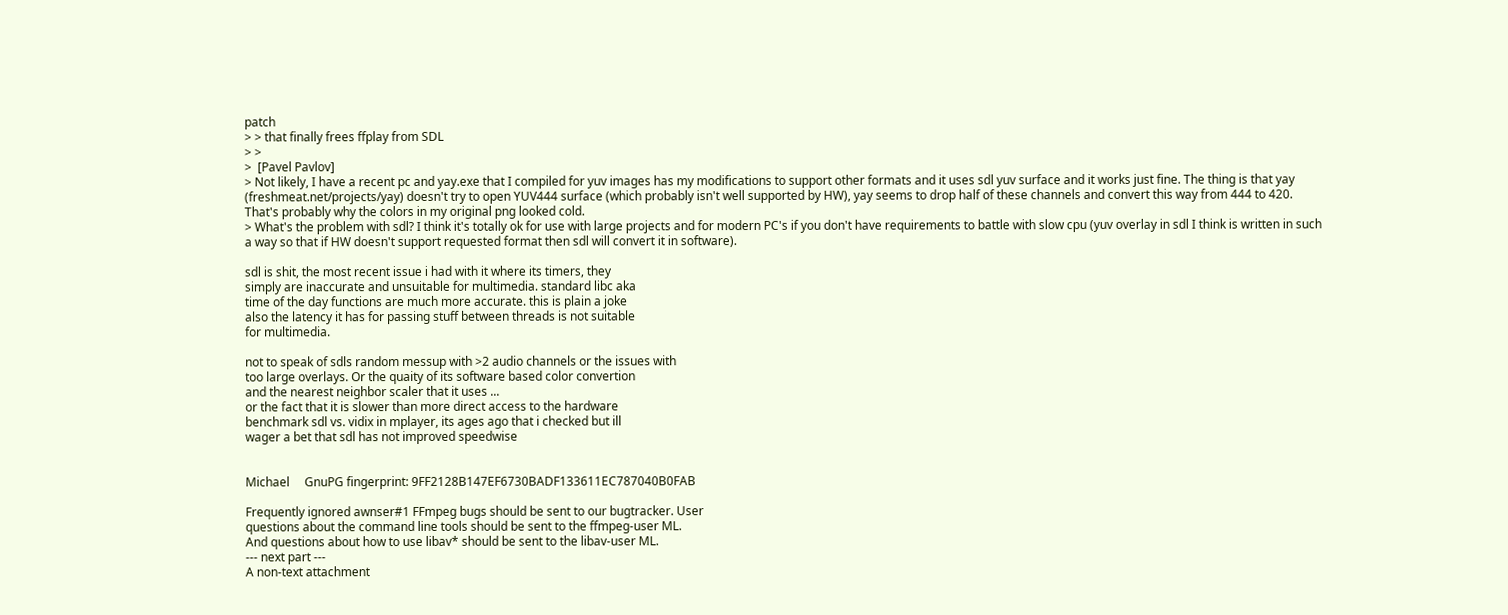patch
> > that finally frees ffplay from SDL
> >
>  [Pavel Pavlov]
> Not likely, I have a recent pc and yay.exe that I compiled for yuv images has my modifications to support other formats and it uses sdl yuv surface and it works just fine. The thing is that yay (freshmeat.net/projects/yay) doesn't try to open YUV444 surface (which probably isn't well supported by HW), yay seems to drop half of these channels and convert this way from 444 to 420. That's probably why the colors in my original png looked cold.
> What's the problem with sdl? I think it's totally ok for use with large projects and for modern PC's if you don't have requirements to battle with slow cpu (yuv overlay in sdl I think is written in such a way so that if HW doesn't support requested format then sdl will convert it in software).

sdl is shit, the most recent issue i had with it where its timers, they
simply are inaccurate and unsuitable for multimedia. standard libc aka
time of the day functions are much more accurate. this is plain a joke
also the latency it has for passing stuff between threads is not suitable
for multimedia.

not to speak of sdls random messup with >2 audio channels or the issues with
too large overlays. Or the quaity of its software based color convertion
and the nearest neighbor scaler that it uses ...
or the fact that it is slower than more direct access to the hardware
benchmark sdl vs. vidix in mplayer, its ages ago that i checked but ill
wager a bet that sdl has not improved speedwise


Michael     GnuPG fingerprint: 9FF2128B147EF6730BADF133611EC787040B0FAB

Frequently ignored awnser#1 FFmpeg bugs should be sent to our bugtracker. User
questions about the command line tools should be sent to the ffmpeg-user ML.
And questions about how to use libav* should be sent to the libav-user ML.
--- next part ---
A non-text attachment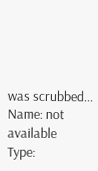was scrubbed...
Name: not available
Type: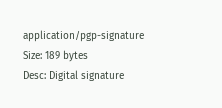application/pgp-signature
Size: 189 bytes
Desc: Digital signature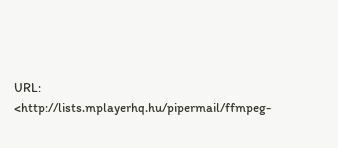URL: <http://lists.mplayerhq.hu/pipermail/ffmpeg-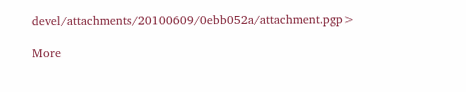devel/attachments/20100609/0ebb052a/attachment.pgp>

More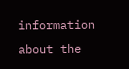information about the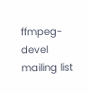ffmpeg-devel mailing list